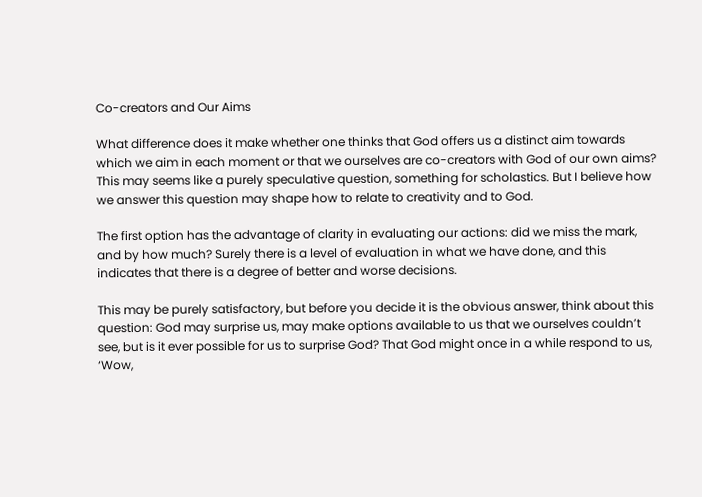Co-creators and Our Aims

What difference does it make whether one thinks that God offers us a distinct aim towards which we aim in each moment or that we ourselves are co-creators with God of our own aims? This may seems like a purely speculative question, something for scholastics. But I believe how we answer this question may shape how to relate to creativity and to God.

The first option has the advantage of clarity in evaluating our actions: did we miss the mark, and by how much? Surely there is a level of evaluation in what we have done, and this indicates that there is a degree of better and worse decisions.

This may be purely satisfactory, but before you decide it is the obvious answer, think about this question: God may surprise us, may make options available to us that we ourselves couldn’t see, but is it ever possible for us to surprise God? That God might once in a while respond to us, ‘Wow,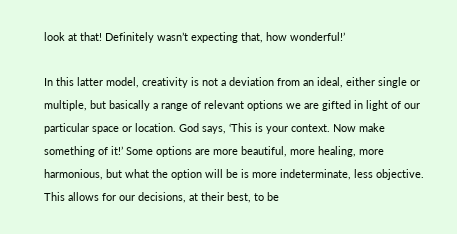look at that! Definitely wasn’t expecting that, how wonderful!’

In this latter model, creativity is not a deviation from an ideal, either single or multiple, but basically a range of relevant options we are gifted in light of our particular space or location. God says, ‘This is your context. Now make something of it!’ Some options are more beautiful, more healing, more harmonious, but what the option will be is more indeterminate, less objective. This allows for our decisions, at their best, to be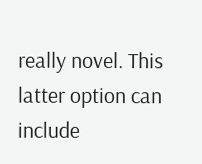really novel. This latter option can include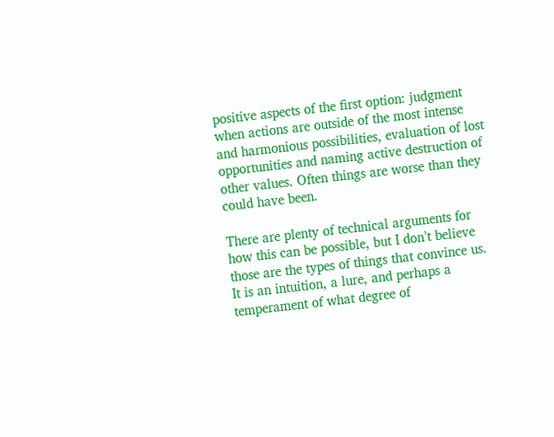positive aspects of the first option: judgment when actions are outside of the most intense and harmonious possibilities, evaluation of lost opportunities and naming active destruction of other values. Often things are worse than they could have been.

There are plenty of technical arguments for how this can be possible, but I don’t believe those are the types of things that convince us. It is an intuition, a lure, and perhaps a temperament of what degree of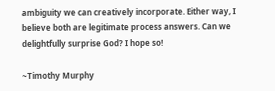ambiguity we can creatively incorporate. Either way, I believe both are legitimate process answers. Can we delightfully surprise God? I hope so!

~Timothy Murphy